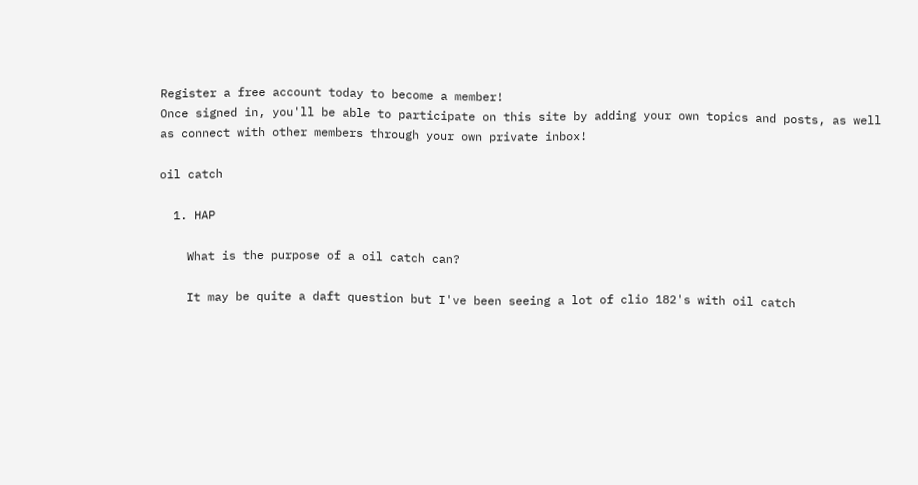Register a free account today to become a member!
Once signed in, you'll be able to participate on this site by adding your own topics and posts, as well as connect with other members through your own private inbox!

oil catch

  1. HAP

    What is the purpose of a oil catch can?

    It may be quite a daft question but I've been seeing a lot of clio 182's with oil catch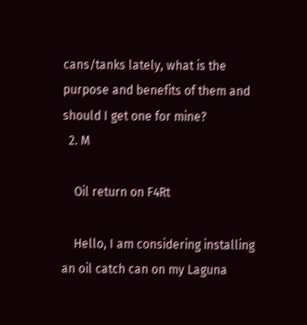cans/tanks lately, what is the purpose and benefits of them and should I get one for mine?
  2. M

    Oil return on F4Rt

    Hello, I am considering installing an oil catch can on my Laguna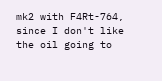mk2 with F4Rt-764, since I don't like the oil going to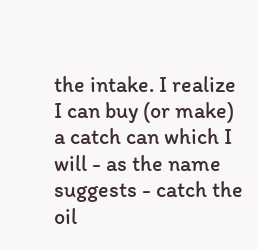the intake. I realize I can buy (or make) a catch can which I will - as the name suggests - catch the oil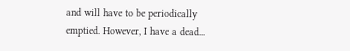and will have to be periodically emptied. However, I have a dead...